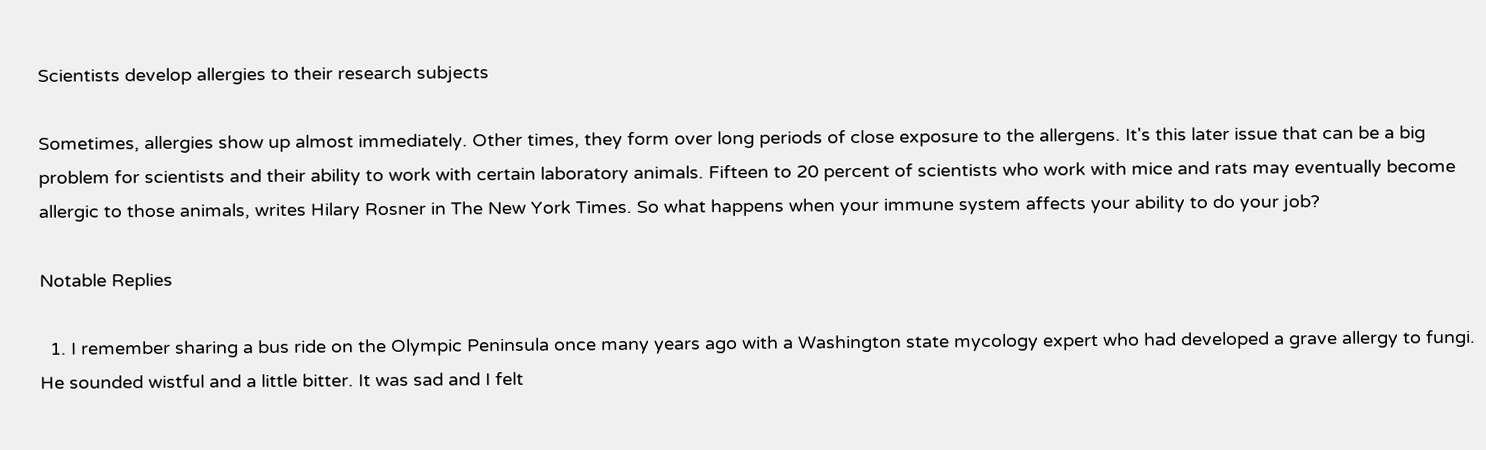Scientists develop allergies to their research subjects

Sometimes, allergies show up almost immediately. Other times, they form over long periods of close exposure to the allergens. It's this later issue that can be a big problem for scientists and their ability to work with certain laboratory animals. Fifteen to 20 percent of scientists who work with mice and rats may eventually become allergic to those animals, writes Hilary Rosner in The New York Times. So what happens when your immune system affects your ability to do your job?

Notable Replies

  1. I remember sharing a bus ride on the Olympic Peninsula once many years ago with a Washington state mycology expert who had developed a grave allergy to fungi. He sounded wistful and a little bitter. It was sad and I felt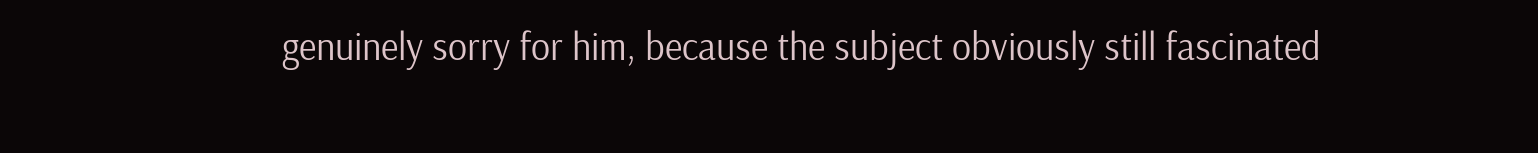genuinely sorry for him, because the subject obviously still fascinated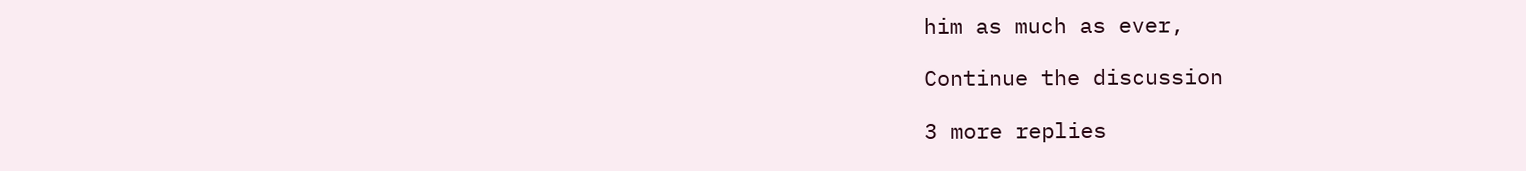him as much as ever,

Continue the discussion

3 more replies